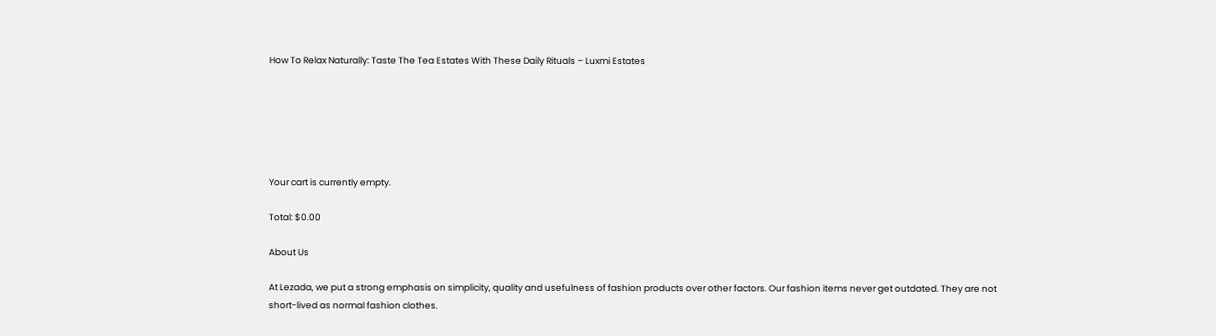How To Relax Naturally: Taste The Tea Estates With These Daily Rituals – Luxmi Estates






Your cart is currently empty.

Total: $0.00

About Us

At Lezada, we put a strong emphasis on simplicity, quality and usefulness of fashion products over other factors. Our fashion items never get outdated. They are not short-lived as normal fashion clothes.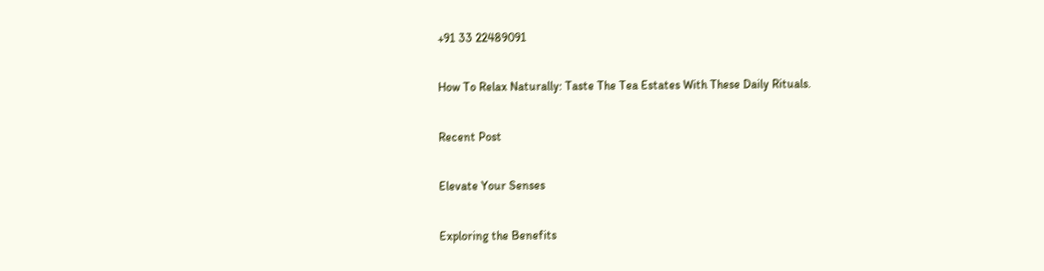+91 33 22489091

How To Relax Naturally: Taste The Tea Estates With These Daily Rituals.

Recent Post

Elevate Your Senses

Exploring the Benefits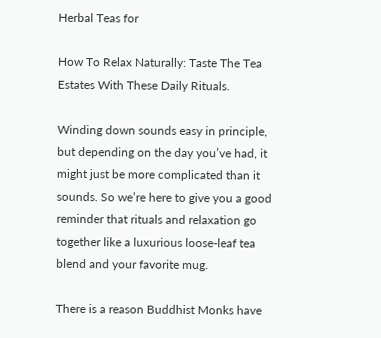Herbal Teas for

How To Relax Naturally: Taste The Tea Estates With These Daily Rituals.

Winding down sounds easy in principle, but depending on the day you’ve had, it might just be more complicated than it sounds. So we’re here to give you a good reminder that rituals and relaxation go together like a luxurious loose-leaf tea blend and your favorite mug.

There is a reason Buddhist Monks have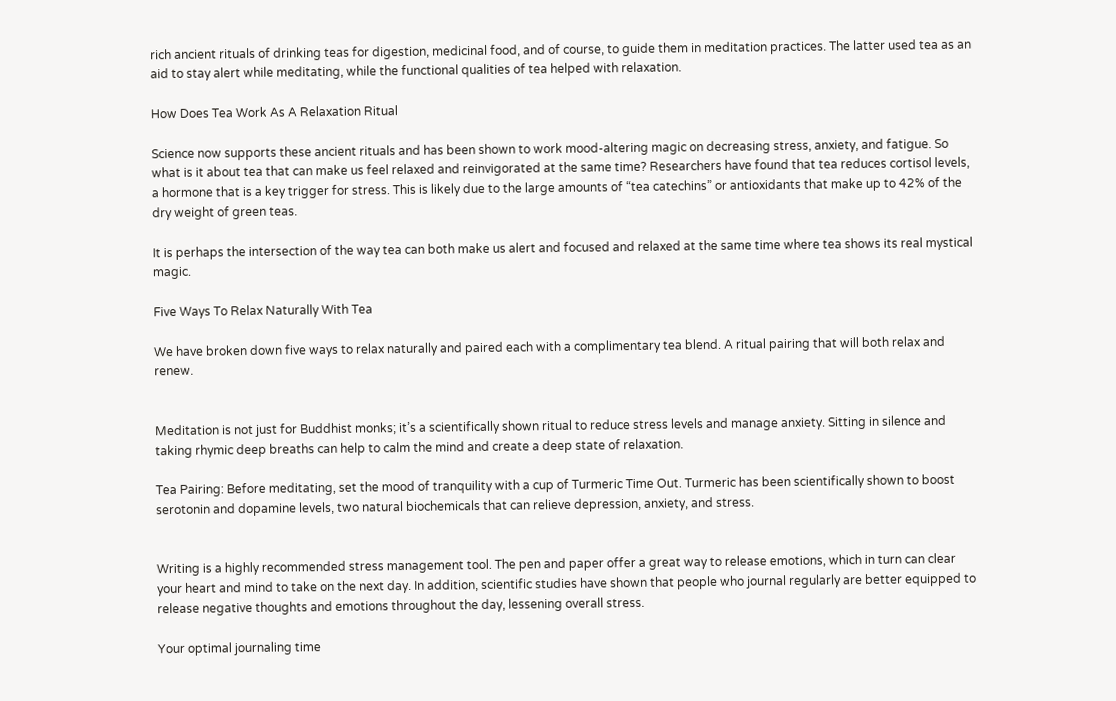rich ancient rituals of drinking teas for digestion, medicinal food, and of course, to guide them in meditation practices. The latter used tea as an aid to stay alert while meditating, while the functional qualities of tea helped with relaxation.

How Does Tea Work As A Relaxation Ritual

Science now supports these ancient rituals and has been shown to work mood-altering magic on decreasing stress, anxiety, and fatigue. So what is it about tea that can make us feel relaxed and reinvigorated at the same time? Researchers have found that tea reduces cortisol levels, a hormone that is a key trigger for stress. This is likely due to the large amounts of “tea catechins” or antioxidants that make up to 42% of the dry weight of green teas.

It is perhaps the intersection of the way tea can both make us alert and focused and relaxed at the same time where tea shows its real mystical magic.

Five Ways To Relax Naturally With Tea

We have broken down five ways to relax naturally and paired each with a complimentary tea blend. A ritual pairing that will both relax and renew.


Meditation is not just for Buddhist monks; it’s a scientifically shown ritual to reduce stress levels and manage anxiety. Sitting in silence and taking rhymic deep breaths can help to calm the mind and create a deep state of relaxation.

Tea Pairing: Before meditating, set the mood of tranquility with a cup of Turmeric Time Out. Turmeric has been scientifically shown to boost serotonin and dopamine levels, two natural biochemicals that can relieve depression, anxiety, and stress.


Writing is a highly recommended stress management tool. The pen and paper offer a great way to release emotions, which in turn can clear your heart and mind to take on the next day. In addition, scientific studies have shown that people who journal regularly are better equipped to release negative thoughts and emotions throughout the day, lessening overall stress.

Your optimal journaling time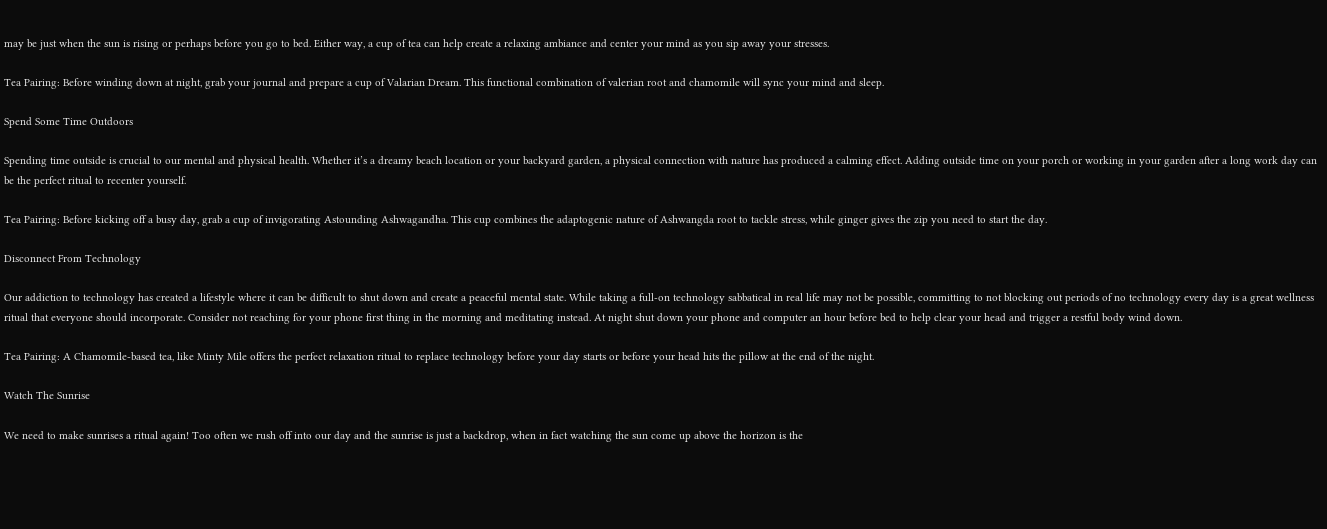may be just when the sun is rising or perhaps before you go to bed. Either way, a cup of tea can help create a relaxing ambiance and center your mind as you sip away your stresses.

Tea Pairing: Before winding down at night, grab your journal and prepare a cup of Valarian Dream. This functional combination of valerian root and chamomile will sync your mind and sleep.

Spend Some Time Outdoors

Spending time outside is crucial to our mental and physical health. Whether it’s a dreamy beach location or your backyard garden, a physical connection with nature has produced a calming effect. Adding outside time on your porch or working in your garden after a long work day can be the perfect ritual to recenter yourself.

Tea Pairing: Before kicking off a busy day, grab a cup of invigorating Astounding Ashwagandha. This cup combines the adaptogenic nature of Ashwangda root to tackle stress, while ginger gives the zip you need to start the day.

Disconnect From Technology

Our addiction to technology has created a lifestyle where it can be difficult to shut down and create a peaceful mental state. While taking a full-on technology sabbatical in real life may not be possible, committing to not blocking out periods of no technology every day is a great wellness ritual that everyone should incorporate. Consider not reaching for your phone first thing in the morning and meditating instead. At night shut down your phone and computer an hour before bed to help clear your head and trigger a restful body wind down.

Tea Pairing: A Chamomile-based tea, like Minty Mile offers the perfect relaxation ritual to replace technology before your day starts or before your head hits the pillow at the end of the night.

Watch The Sunrise

We need to make sunrises a ritual again! Too often we rush off into our day and the sunrise is just a backdrop, when in fact watching the sun come up above the horizon is the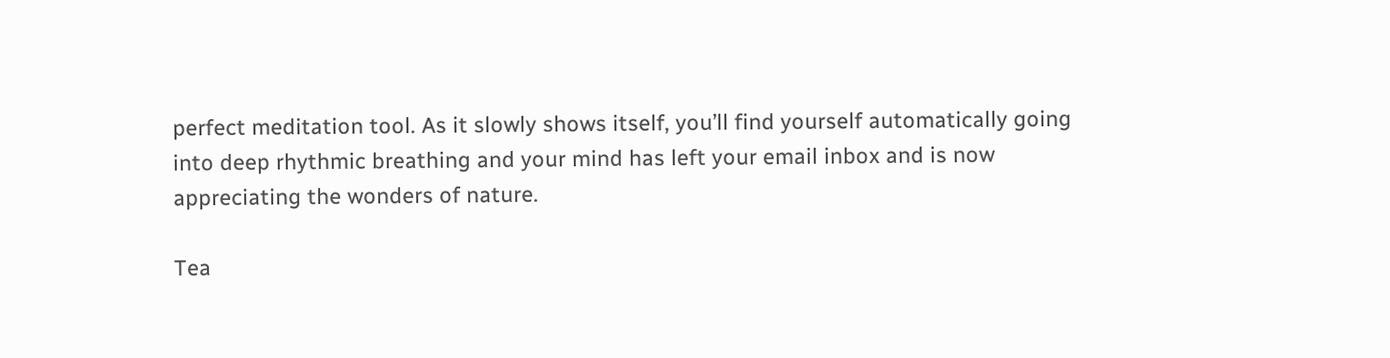perfect meditation tool. As it slowly shows itself, you’ll find yourself automatically going into deep rhythmic breathing and your mind has left your email inbox and is now appreciating the wonders of nature.

Tea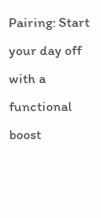Pairing: Start your day off with a functional boost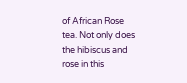of African Rose tea. Not only does the hibiscus and rose in this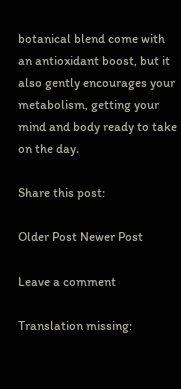botanical blend come with an antioxidant boost, but it also gently encourages your metabolism, getting your mind and body ready to take on the day.

Share this post:

Older Post Newer Post

Leave a comment

Translation missing: